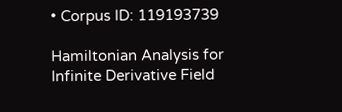• Corpus ID: 119193739

Hamiltonian Analysis for Infinite Derivative Field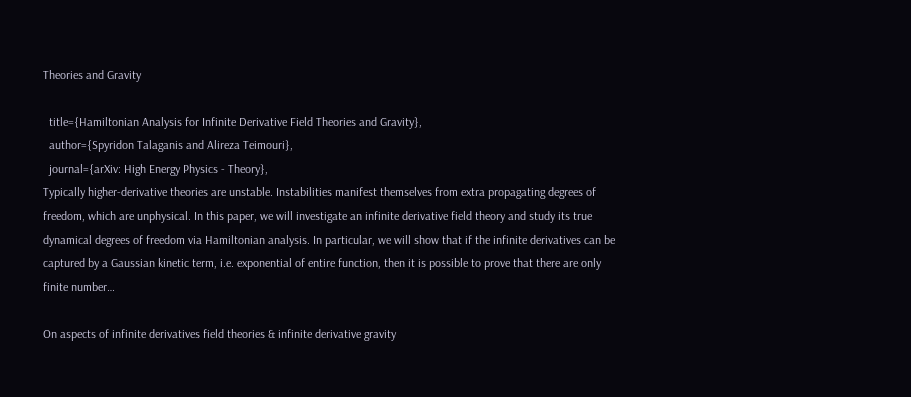Theories and Gravity

  title={Hamiltonian Analysis for Infinite Derivative Field Theories and Gravity},
  author={Spyridon Talaganis and Alireza Teimouri},
  journal={arXiv: High Energy Physics - Theory},
Typically higher-derivative theories are unstable. Instabilities manifest themselves from extra propagating degrees of freedom, which are unphysical. In this paper, we will investigate an infinite derivative field theory and study its true dynamical degrees of freedom via Hamiltonian analysis. In particular, we will show that if the infinite derivatives can be captured by a Gaussian kinetic term, i.e. exponential of entire function, then it is possible to prove that there are only finite number…

On aspects of infinite derivatives field theories & infinite derivative gravity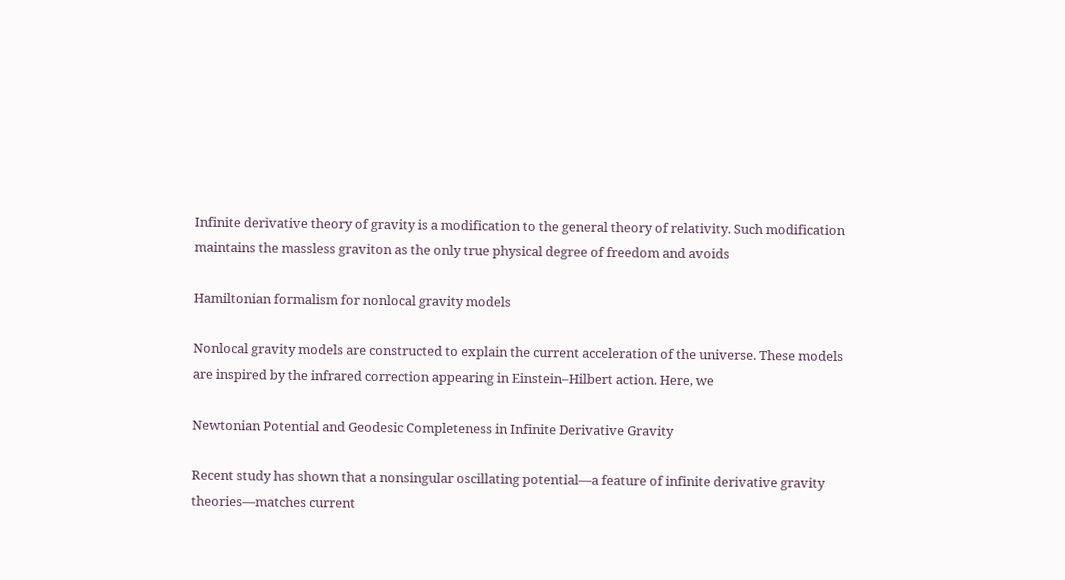Infinite derivative theory of gravity is a modification to the general theory of relativity. Such modification maintains the massless graviton as the only true physical degree of freedom and avoids

Hamiltonian formalism for nonlocal gravity models

Nonlocal gravity models are constructed to explain the current acceleration of the universe. These models are inspired by the infrared correction appearing in Einstein–Hilbert action. Here, we

Newtonian Potential and Geodesic Completeness in Infinite Derivative Gravity

Recent study has shown that a nonsingular oscillating potential—a feature of infinite derivative gravity theories—matches current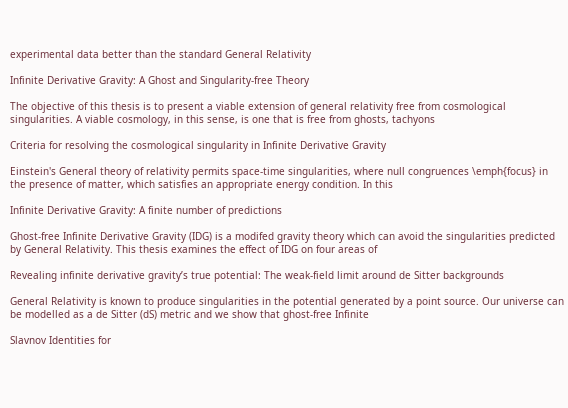experimental data better than the standard General Relativity

Infinite Derivative Gravity: A Ghost and Singularity-free Theory

The objective of this thesis is to present a viable extension of general relativity free from cosmological singularities. A viable cosmology, in this sense, is one that is free from ghosts, tachyons

Criteria for resolving the cosmological singularity in Infinite Derivative Gravity

Einstein's General theory of relativity permits space-time singularities, where null congruences \emph{focus} in the presence of matter, which satisfies an appropriate energy condition. In this

Infinite Derivative Gravity: A finite number of predictions

Ghost-free Infinite Derivative Gravity (IDG) is a modifed gravity theory which can avoid the singularities predicted by General Relativity. This thesis examines the effect of IDG on four areas of

Revealing infinite derivative gravity’s true potential: The weak-field limit around de Sitter backgrounds

General Relativity is known to produce singularities in the potential generated by a point source. Our universe can be modelled as a de Sitter (dS) metric and we show that ghost-free Infinite

Slavnov Identities for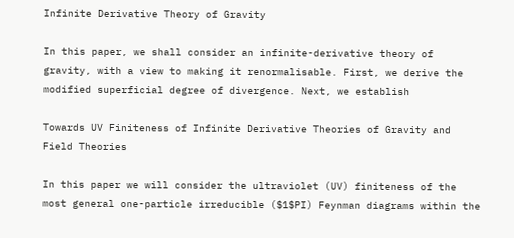Infinite Derivative Theory of Gravity

In this paper, we shall consider an infinite-derivative theory of gravity, with a view to making it renormalisable. First, we derive the modified superficial degree of divergence. Next, we establish

Towards UV Finiteness of Infinite Derivative Theories of Gravity and Field Theories

In this paper we will consider the ultraviolet (UV) finiteness of the most general one-particle irreducible ($1$PI) Feynman diagrams within the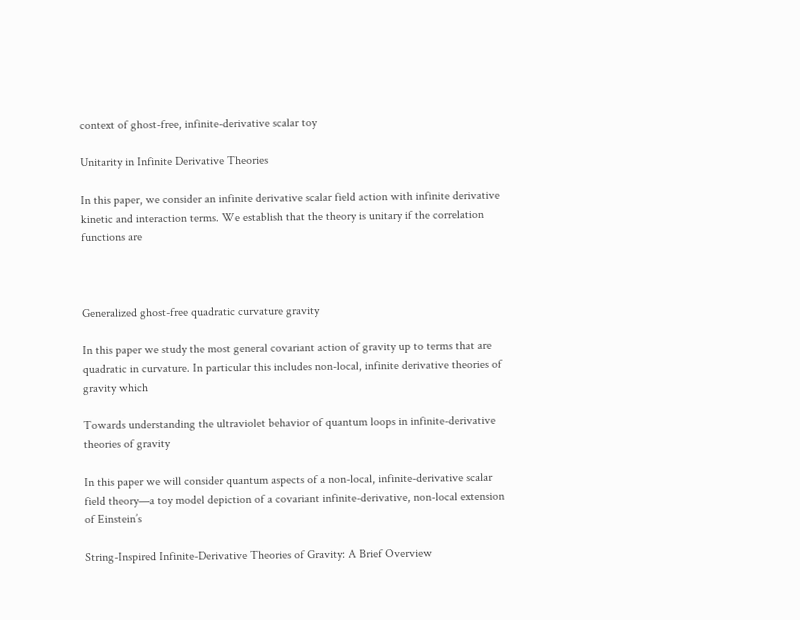context of ghost-free, infinite-derivative scalar toy

Unitarity in Infinite Derivative Theories

In this paper, we consider an infinite derivative scalar field action with infinite derivative kinetic and interaction terms. We establish that the theory is unitary if the correlation functions are



Generalized ghost-free quadratic curvature gravity

In this paper we study the most general covariant action of gravity up to terms that are quadratic in curvature. In particular this includes non-local, infinite derivative theories of gravity which

Towards understanding the ultraviolet behavior of quantum loops in infinite-derivative theories of gravity

In this paper we will consider quantum aspects of a non-local, infinite-derivative scalar field theory—a toy model depiction of a covariant infinite-derivative, non-local extension of Einstein’s

String-Inspired Infinite-Derivative Theories of Gravity: A Brief Overview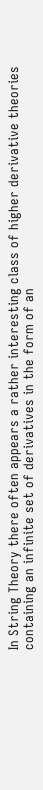In String Theory there often appears a rather interesting class of higher derivative theories containing an infinite set of derivatives in the form of an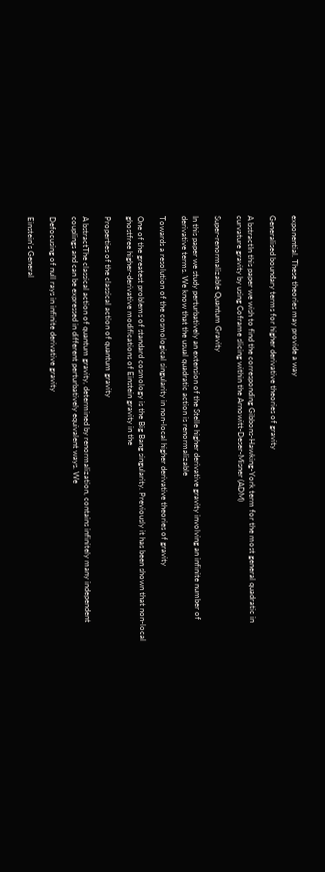exponential. These theories may provide a way

Generalised boundary terms for higher derivative theories of gravity

A bstractIn this paper we wish to find the corresponding Gibbons-Hawking-York term for the most general quadratic in curvature gravity by using Coframe slicing within the Arnowitt-Deser-Misner (ADM)

Super-renormalizable Quantum Gravity

In this paper we study perturbatively an extension of the Stelle higher derivative gravity involving an infinite number of derivative terms. We know that the usual quadratic action is renormalizable

Towards a resolution of the cosmological singularity in non-local higher derivative theories of gravity

One of the greatest problems of standard cosmology is the Big Bang singularity. Previously it has been shown that non-local ghostfree higher-derivative modifications of Einstein gravity in the

Properties of the classical action of quantum gravity

A bstractThe classical action of quantum gravity, determined by renormalization, contains infinitely many independent couplings and can be expressed in different perturbatively equivalent ways. We

Defocusing of null rays in infinite derivative gravity

Einstein's General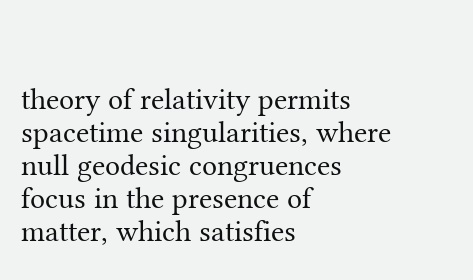theory of relativity permits spacetime singularities, where null geodesic congruences focus in the presence of matter, which satisfies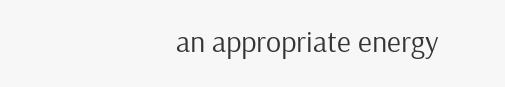an appropriate energy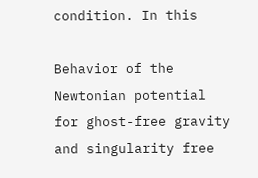condition. In this

Behavior of the Newtonian potential for ghost-free gravity and singularity free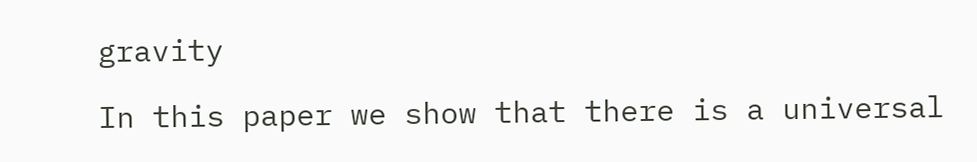gravity

In this paper we show that there is a universal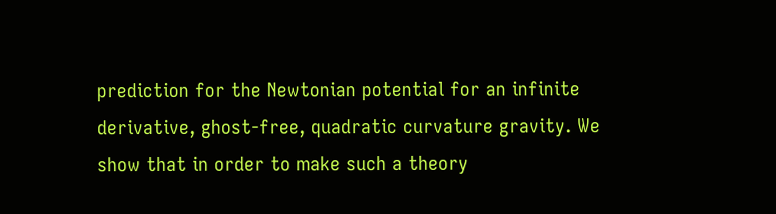prediction for the Newtonian potential for an infinite derivative, ghost-free, quadratic curvature gravity. We show that in order to make such a theory